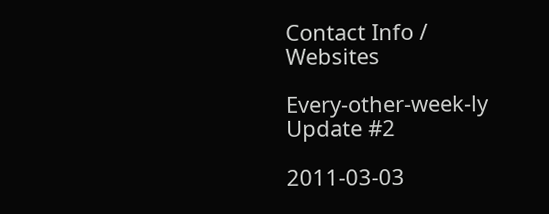Contact Info / Websites

Every-other-week-ly Update #2

2011-03-03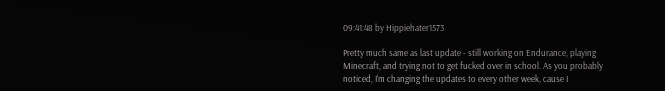09:41:48 by Hippiehater1573

Pretty much same as last update - still working on Endurance, playing Minecraft, and trying not to get fucked over in school. As you probably noticed, I'm changing the updates to every other week, cause I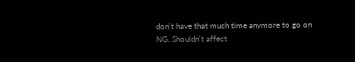don't have that much time anymore to go on NG. Shouldn't affect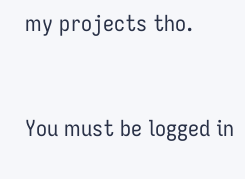my projects tho.


You must be logged in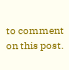to comment on this post.